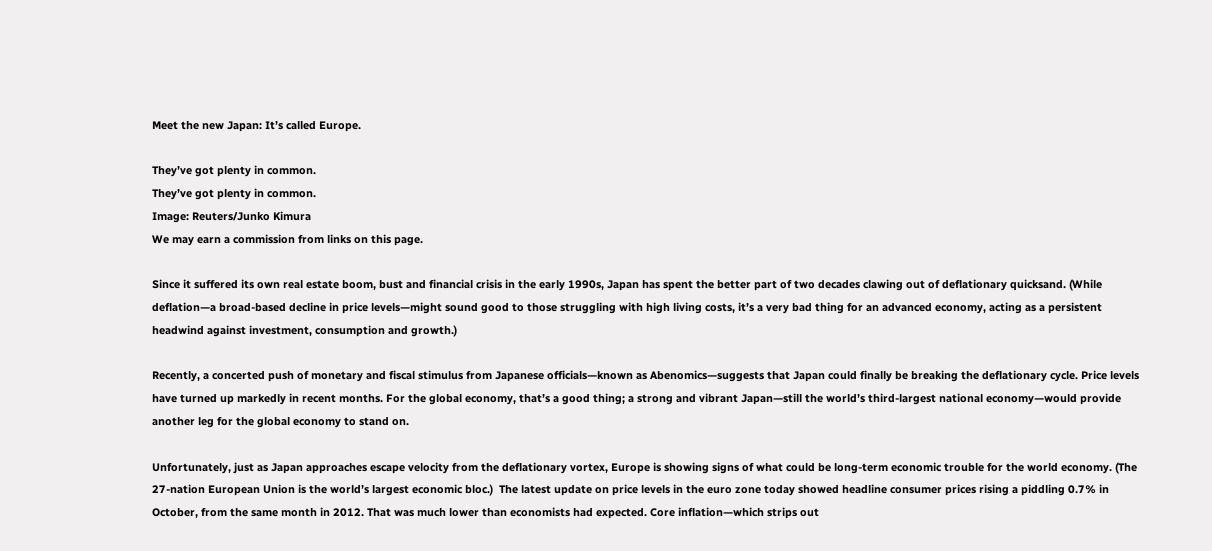Meet the new Japan: It’s called Europe.

They’ve got plenty in common.
They’ve got plenty in common.
Image: Reuters/Junko Kimura
We may earn a commission from links on this page.

Since it suffered its own real estate boom, bust and financial crisis in the early 1990s, Japan has spent the better part of two decades clawing out of deflationary quicksand. (While deflation—a broad-based decline in price levels—might sound good to those struggling with high living costs, it’s a very bad thing for an advanced economy, acting as a persistent headwind against investment, consumption and growth.)

Recently, a concerted push of monetary and fiscal stimulus from Japanese officials—known as Abenomics—suggests that Japan could finally be breaking the deflationary cycle. Price levels have turned up markedly in recent months. For the global economy, that’s a good thing; a strong and vibrant Japan—still the world’s third-largest national economy—would provide another leg for the global economy to stand on.

Unfortunately, just as Japan approaches escape velocity from the deflationary vortex, Europe is showing signs of what could be long-term economic trouble for the world economy. (The 27-nation European Union is the world’s largest economic bloc.)  The latest update on price levels in the euro zone today showed headline consumer prices rising a piddling 0.7% in October, from the same month in 2012. That was much lower than economists had expected. Core inflation—which strips out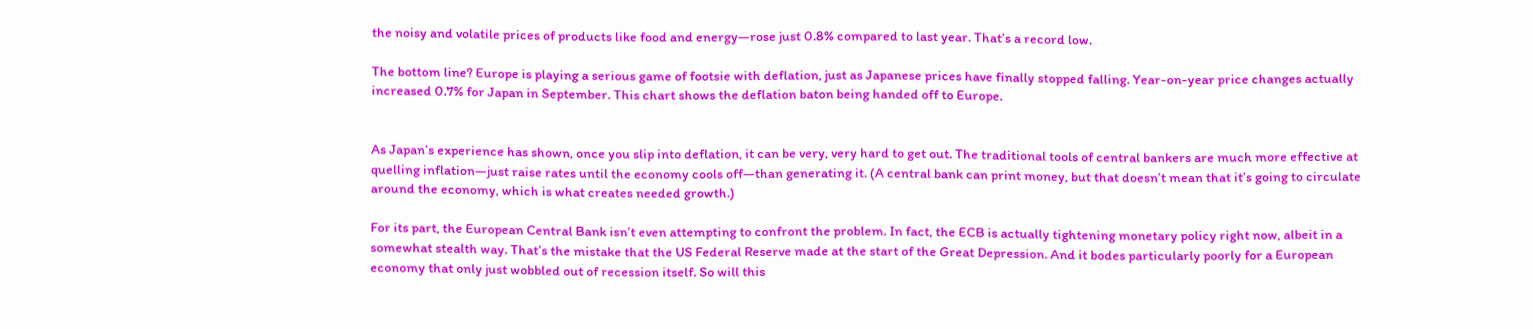the noisy and volatile prices of products like food and energy—rose just 0.8% compared to last year. That’s a record low.

The bottom line? Europe is playing a serious game of footsie with deflation, just as Japanese prices have finally stopped falling. Year-on-year price changes actually increased 0.7% for Japan in September. This chart shows the deflation baton being handed off to Europe.


As Japan’s experience has shown, once you slip into deflation, it can be very, very hard to get out. The traditional tools of central bankers are much more effective at quelling inflation—just raise rates until the economy cools off—than generating it. (A central bank can print money, but that doesn’t mean that it’s going to circulate around the economy, which is what creates needed growth.)

For its part, the European Central Bank isn’t even attempting to confront the problem. In fact, the ECB is actually tightening monetary policy right now, albeit in a somewhat stealth way. That’s the mistake that the US Federal Reserve made at the start of the Great Depression. And it bodes particularly poorly for a European economy that only just wobbled out of recession itself. So will this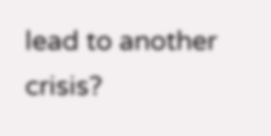lead to another crisis?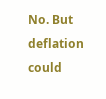No. But deflation could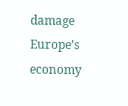damage Europe’s economy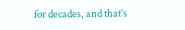for decades, and that’s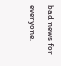bad news for everyone.